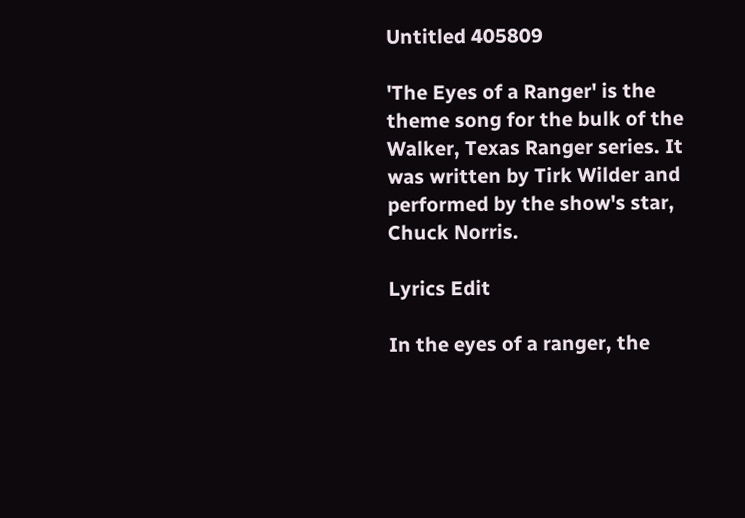Untitled 405809

'The Eyes of a Ranger' is the theme song for the bulk of the Walker, Texas Ranger series. It was written by Tirk Wilder and performed by the show's star, Chuck Norris.

Lyrics Edit

In the eyes of a ranger, the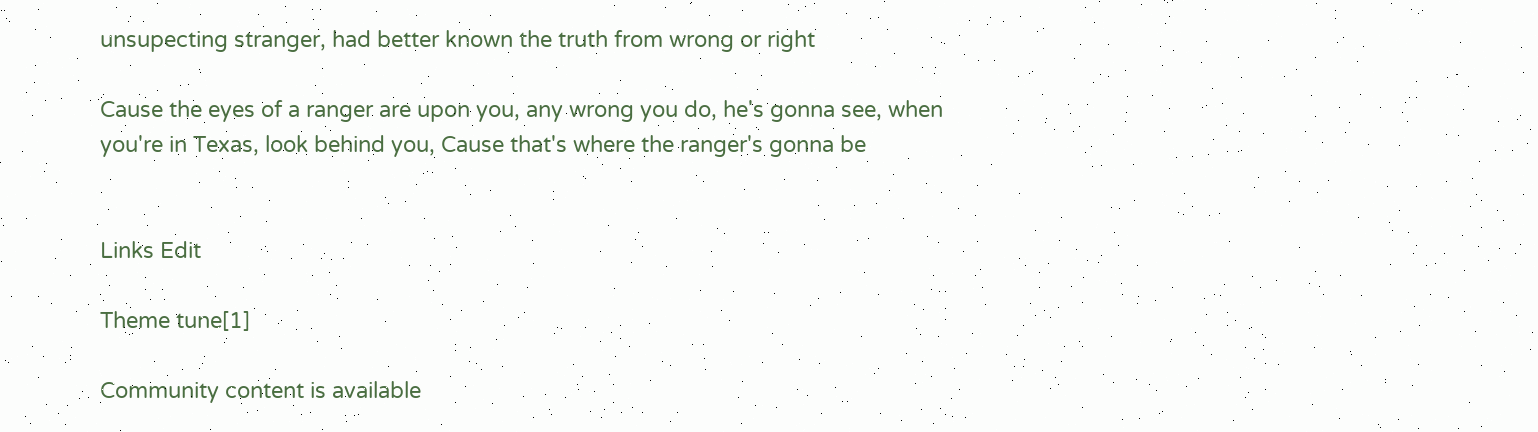unsupecting stranger, had better known the truth from wrong or right

Cause the eyes of a ranger are upon you, any wrong you do, he's gonna see, when you're in Texas, look behind you, Cause that's where the ranger's gonna be


Links Edit

Theme tune[1]

Community content is available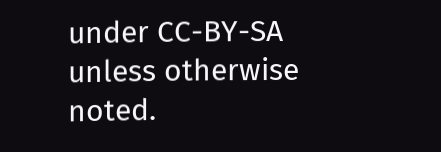under CC-BY-SA unless otherwise noted.